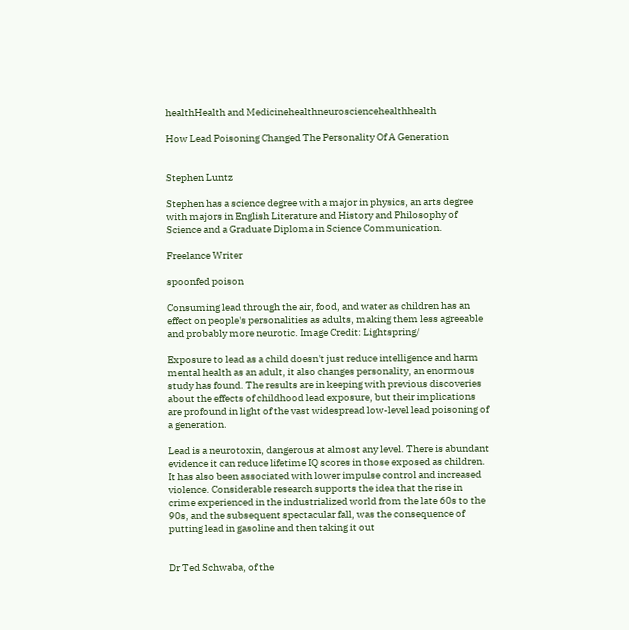healthHealth and Medicinehealthneurosciencehealthhealth

How Lead Poisoning Changed The Personality Of A Generation


Stephen Luntz

Stephen has a science degree with a major in physics, an arts degree with majors in English Literature and History and Philosophy of Science and a Graduate Diploma in Science Communication.

Freelance Writer

spoonfed poison

Consuming lead through the air, food, and water as children has an effect on people's personalities as adults, making them less agreeable and probably more neurotic. Image Credit: Lightspring/

Exposure to lead as a child doesn't just reduce intelligence and harm mental health as an adult, it also changes personality, an enormous study has found. The results are in keeping with previous discoveries about the effects of childhood lead exposure, but their implications are profound in light of the vast widespread low-level lead poisoning of a generation.

Lead is a neurotoxin, dangerous at almost any level. There is abundant evidence it can reduce lifetime IQ scores in those exposed as children. It has also been associated with lower impulse control and increased violence. Considerable research supports the idea that the rise in crime experienced in the industrialized world from the late 60s to the 90s, and the subsequent spectacular fall, was the consequence of putting lead in gasoline and then taking it out


Dr Ted Schwaba, of the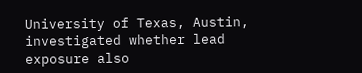University of Texas, Austin, investigated whether lead exposure also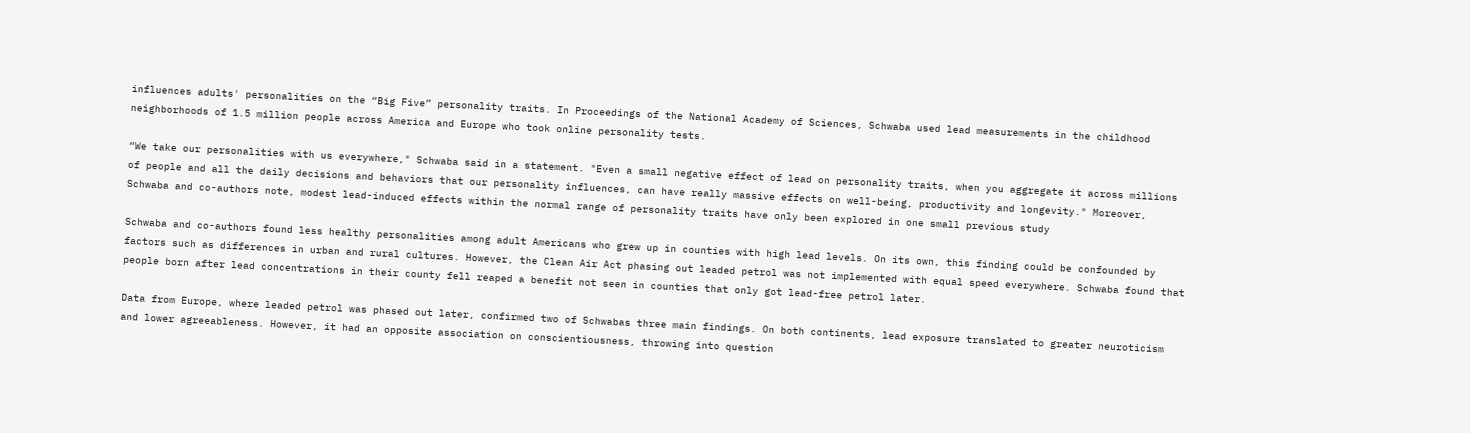influences adults' personalities on the “Big Five” personality traits. In Proceedings of the National Academy of Sciences, Schwaba used lead measurements in the childhood neighborhoods of 1.5 million people across America and Europe who took online personality tests.

“We take our personalities with us everywhere," Schwaba said in a statement. "Even a small negative effect of lead on personality traits, when you aggregate it across millions of people and all the daily decisions and behaviors that our personality influences, can have really massive effects on well-being, productivity and longevity." Moreover, Schwaba and co-authors note, modest lead-induced effects within the normal range of personality traits have only been explored in one small previous study

Schwaba and co-authors found less healthy personalities among adult Americans who grew up in counties with high lead levels. On its own, this finding could be confounded by factors such as differences in urban and rural cultures. However, the Clean Air Act phasing out leaded petrol was not implemented with equal speed everywhere. Schwaba found that people born after lead concentrations in their county fell reaped a benefit not seen in counties that only got lead-free petrol later.

Data from Europe, where leaded petrol was phased out later, confirmed two of Schwabas three main findings. On both continents, lead exposure translated to greater neuroticism and lower agreeableness. However, it had an opposite association on conscientiousness, throwing into question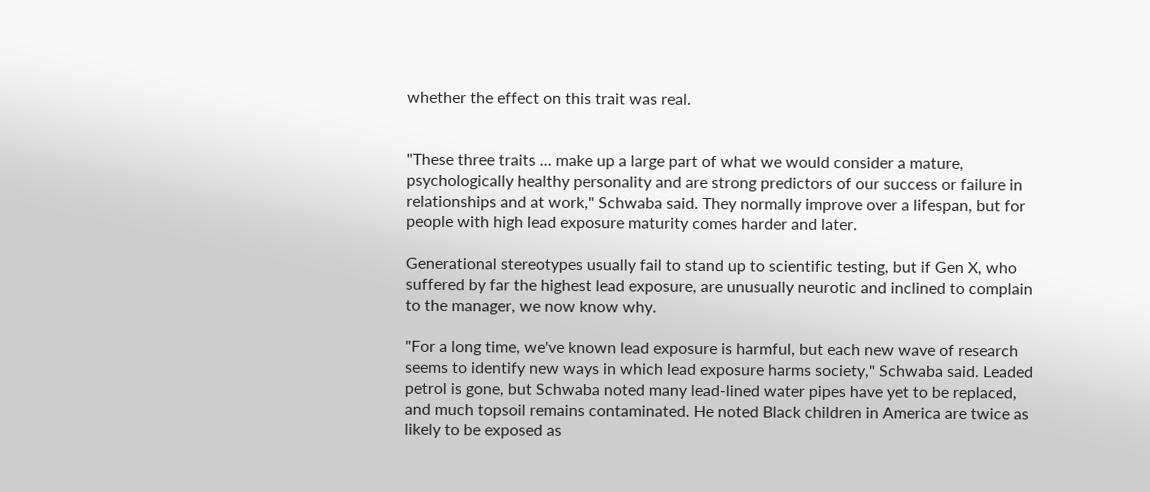whether the effect on this trait was real.


"These three traits … make up a large part of what we would consider a mature, psychologically healthy personality and are strong predictors of our success or failure in relationships and at work," Schwaba said. They normally improve over a lifespan, but for people with high lead exposure maturity comes harder and later.

Generational stereotypes usually fail to stand up to scientific testing, but if Gen X, who suffered by far the highest lead exposure, are unusually neurotic and inclined to complain to the manager, we now know why.

"For a long time, we've known lead exposure is harmful, but each new wave of research seems to identify new ways in which lead exposure harms society," Schwaba said. Leaded petrol is gone, but Schwaba noted many lead-lined water pipes have yet to be replaced, and much topsoil remains contaminated. He noted Black children in America are twice as likely to be exposed as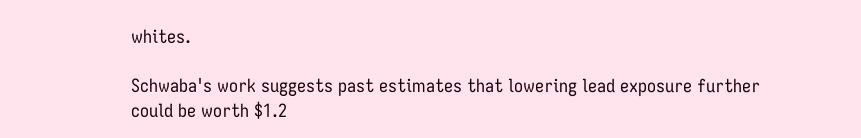whites.

Schwaba's work suggests past estimates that lowering lead exposure further could be worth $1.2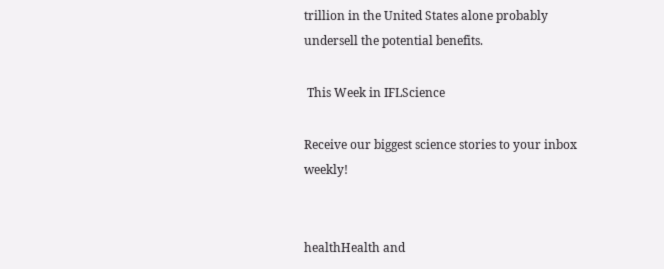trillion in the United States alone probably undersell the potential benefits.

 This Week in IFLScience

Receive our biggest science stories to your inbox weekly!


healthHealth and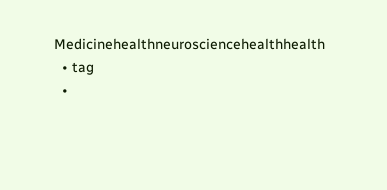Medicinehealthneurosciencehealthhealth
  • tag
  •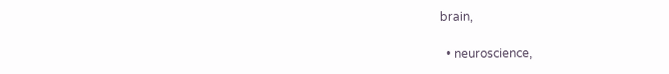brain,

  • neuroscience,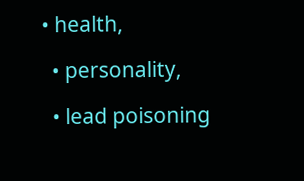• health,

  • personality,

  • lead poisoning